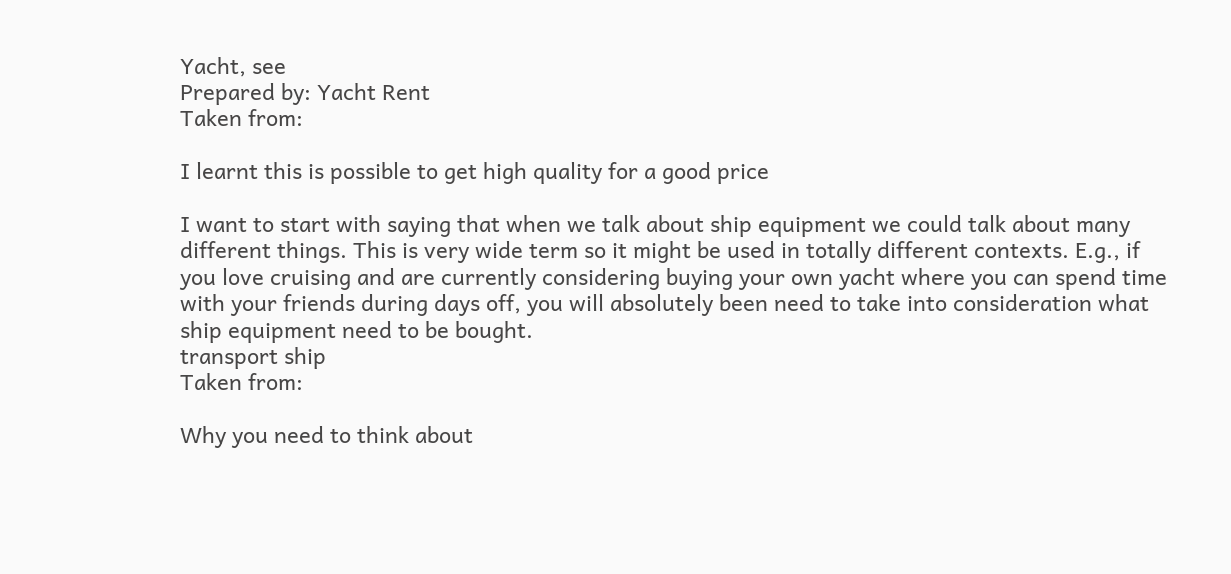Yacht, see
Prepared by: Yacht Rent
Taken from:

I learnt this is possible to get high quality for a good price

I want to start with saying that when we talk about ship equipment we could talk about many different things. This is very wide term so it might be used in totally different contexts. E.g., if you love cruising and are currently considering buying your own yacht where you can spend time with your friends during days off, you will absolutely been need to take into consideration what ship equipment need to be bought.
transport ship
Taken from:

Why you need to think about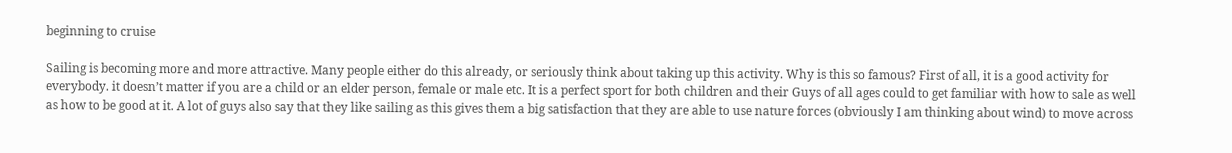beginning to cruise

Sailing is becoming more and more attractive. Many people either do this already, or seriously think about taking up this activity. Why is this so famous? First of all, it is a good activity for everybody. it doesn’t matter if you are a child or an elder person, female or male etc. It is a perfect sport for both children and their Guys of all ages could to get familiar with how to sale as well as how to be good at it. A lot of guys also say that they like sailing as this gives them a big satisfaction that they are able to use nature forces (obviously I am thinking about wind) to move across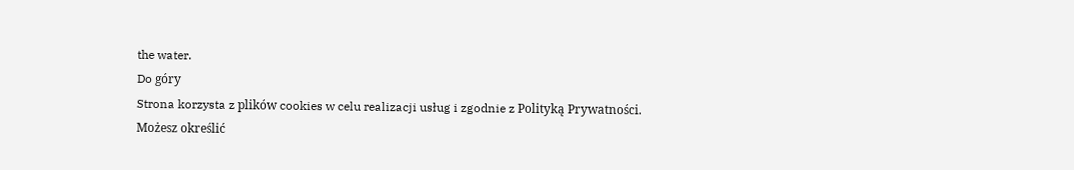the water.
Do góry
Strona korzysta z plików cookies w celu realizacji usług i zgodnie z Polityką Prywatności.
Możesz określić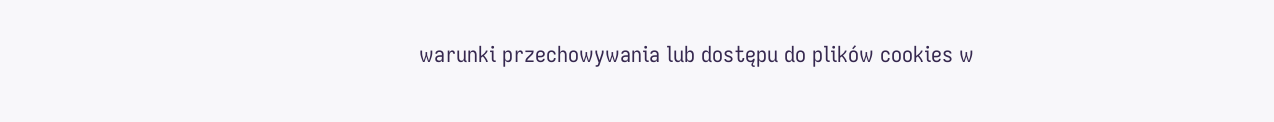warunki przechowywania lub dostępu do plików cookies w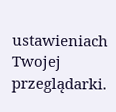ustawieniach Twojej przeglądarki.